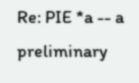Re: PIE *a -- a preliminary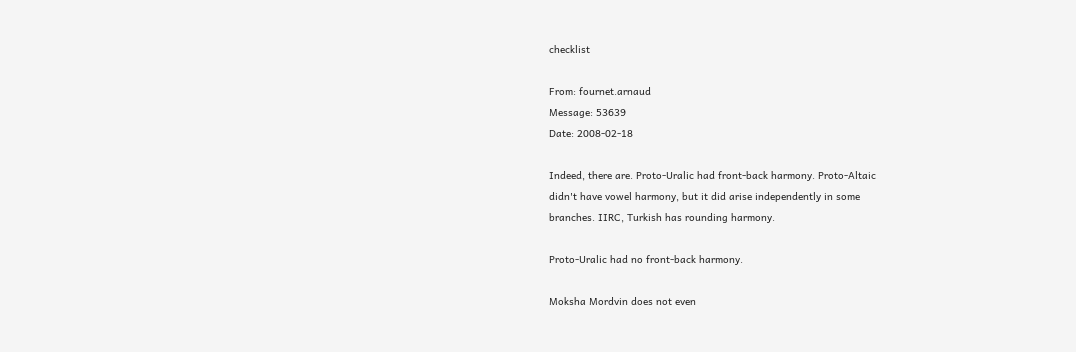checklist

From: fournet.arnaud
Message: 53639
Date: 2008-02-18

Indeed, there are. Proto-Uralic had front-back harmony. Proto-Altaic
didn't have vowel harmony, but it did arise independently in some
branches. IIRC, Turkish has rounding harmony.

Proto-Uralic had no front-back harmony.

Moksha Mordvin does not even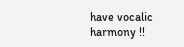have vocalic harmony !!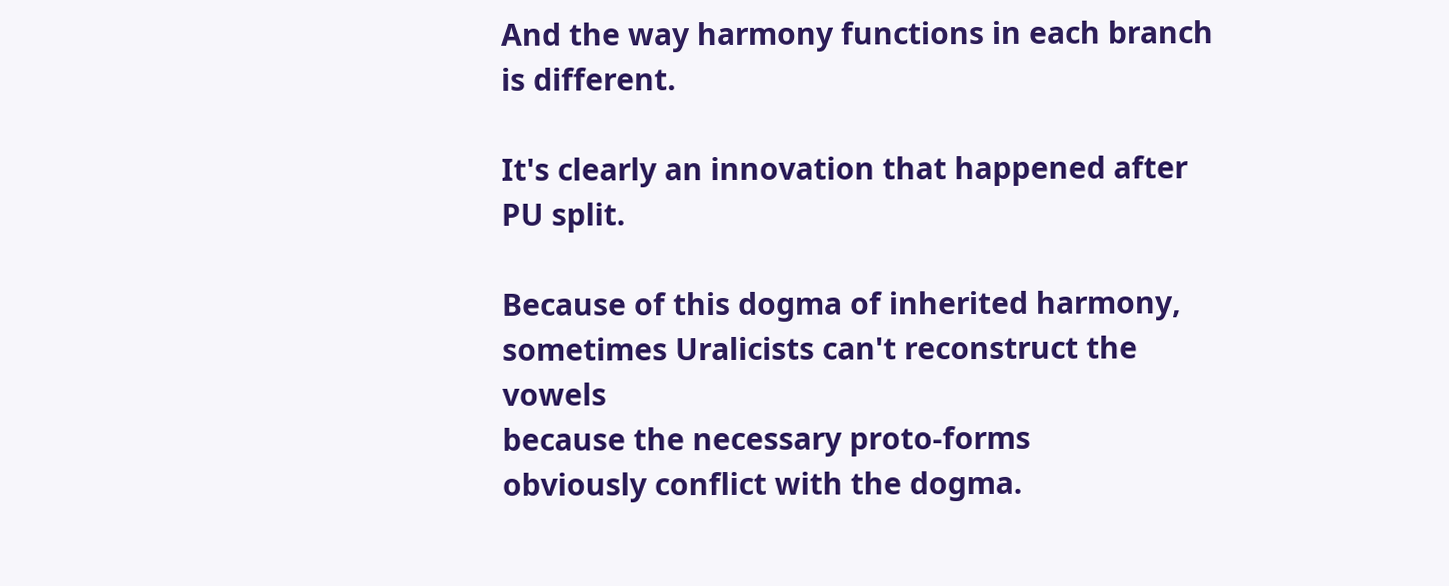And the way harmony functions in each branch is different.

It's clearly an innovation that happened after PU split.

Because of this dogma of inherited harmony,
sometimes Uralicists can't reconstruct the vowels
because the necessary proto-forms
obviously conflict with the dogma.